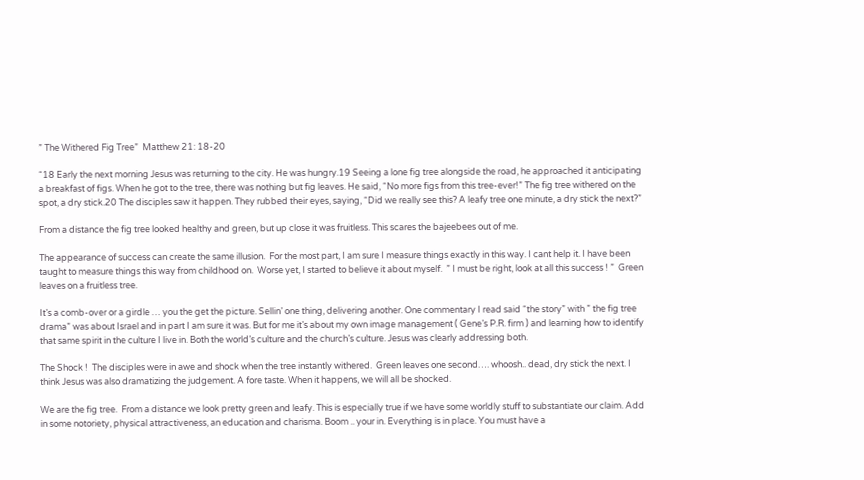” The Withered Fig Tree”  Matthew 21: 18-20

“18 Early the next morning Jesus was returning to the city. He was hungry.19 Seeing a lone fig tree alongside the road, he approached it anticipating a breakfast of figs. When he got to the tree, there was nothing but fig leaves. He said, “No more figs from this tree-ever!” The fig tree withered on the spot, a dry stick.20 The disciples saw it happen. They rubbed their eyes, saying, “Did we really see this? A leafy tree one minute, a dry stick the next?”

From a distance the fig tree looked healthy and green, but up close it was fruitless. This scares the bajeebees out of me.

The appearance of success can create the same illusion.  For the most part, I am sure I measure things exactly in this way. I cant help it. I have been taught to measure things this way from childhood on.  Worse yet, I started to believe it about myself.  ” I must be right, look at all this success ! ”  Green leaves on a fruitless tree.

It’s a comb-over or a girdle … you the get the picture. Sellin’ one thing, delivering another. One commentary I read said “the story” with ” the fig tree drama” was about Israel and in part I am sure it was. But for me it’s about my own image management ( Gene’s P.R. firm ) and learning how to identify that same spirit in the culture I live in. Both the world’s culture and the church’s culture. Jesus was clearly addressing both.

The Shock !  The disciples were in awe and shock when the tree instantly withered.  Green leaves one second…. whoosh.. dead, dry stick the next. I think Jesus was also dramatizing the judgement. A fore taste. When it happens, we will all be shocked.

We are the fig tree.  From a distance we look pretty green and leafy. This is especially true if we have some worldly stuff to substantiate our claim. Add in some notoriety, physical attractiveness, an education and charisma. Boom .. your in. Everything is in place. You must have a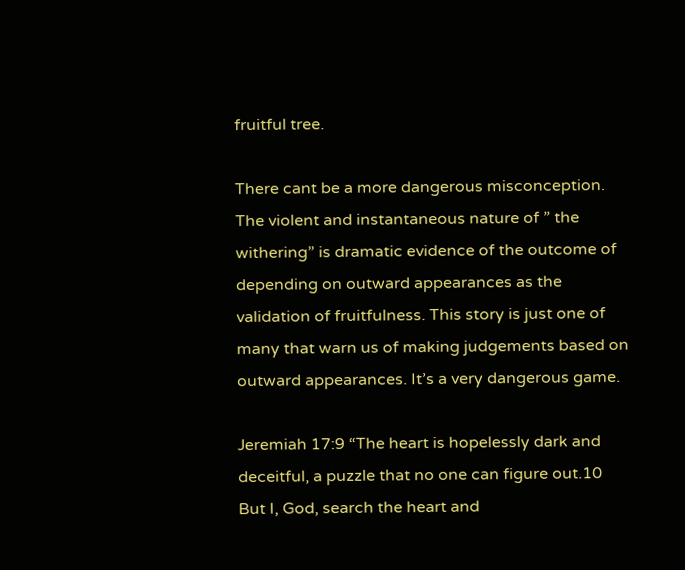fruitful tree.

There cant be a more dangerous misconception. The violent and instantaneous nature of ” the withering” is dramatic evidence of the outcome of depending on outward appearances as the validation of fruitfulness. This story is just one of many that warn us of making judgements based on outward appearances. It’s a very dangerous game.

Jeremiah 17:9 “The heart is hopelessly dark and deceitful, a puzzle that no one can figure out.10 But I, God, search the heart and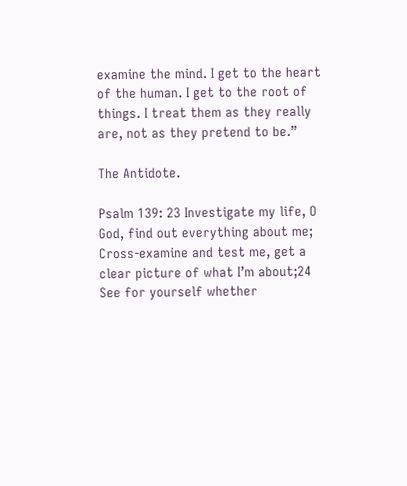examine the mind. I get to the heart of the human. I get to the root of things. I treat them as they really are, not as they pretend to be.”

The Antidote.

Psalm 139: 23 Investigate my life, O God, find out everything about me; Cross-examine and test me, get a clear picture of what I’m about;24 See for yourself whether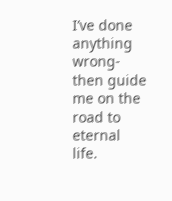I’ve done anything wrong-then guide me on the road to eternal life.